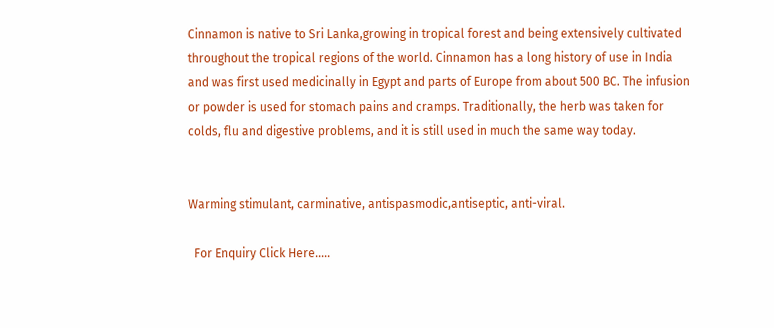Cinnamon is native to Sri Lanka,growing in tropical forest and being extensively cultivated throughout the tropical regions of the world. Cinnamon has a long history of use in India and was first used medicinally in Egypt and parts of Europe from about 500 BC. The infusion or powder is used for stomach pains and cramps. Traditionally, the herb was taken for colds, flu and digestive problems, and it is still used in much the same way today.


Warming stimulant, carminative, antispasmodic,antiseptic, anti-viral.

  For Enquiry Click Here.....